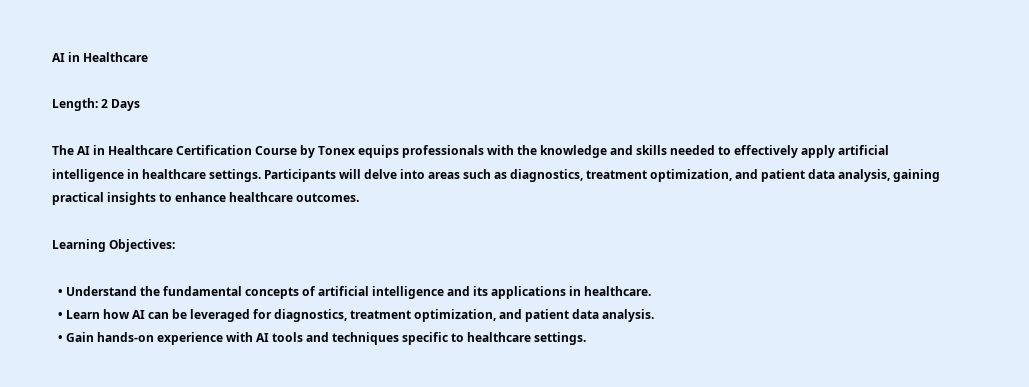AI in Healthcare

Length: 2 Days

The AI in Healthcare Certification Course by Tonex equips professionals with the knowledge and skills needed to effectively apply artificial intelligence in healthcare settings. Participants will delve into areas such as diagnostics, treatment optimization, and patient data analysis, gaining practical insights to enhance healthcare outcomes.

Learning Objectives:

  • Understand the fundamental concepts of artificial intelligence and its applications in healthcare.
  • Learn how AI can be leveraged for diagnostics, treatment optimization, and patient data analysis.
  • Gain hands-on experience with AI tools and techniques specific to healthcare settings.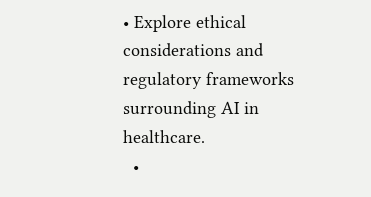• Explore ethical considerations and regulatory frameworks surrounding AI in healthcare.
  •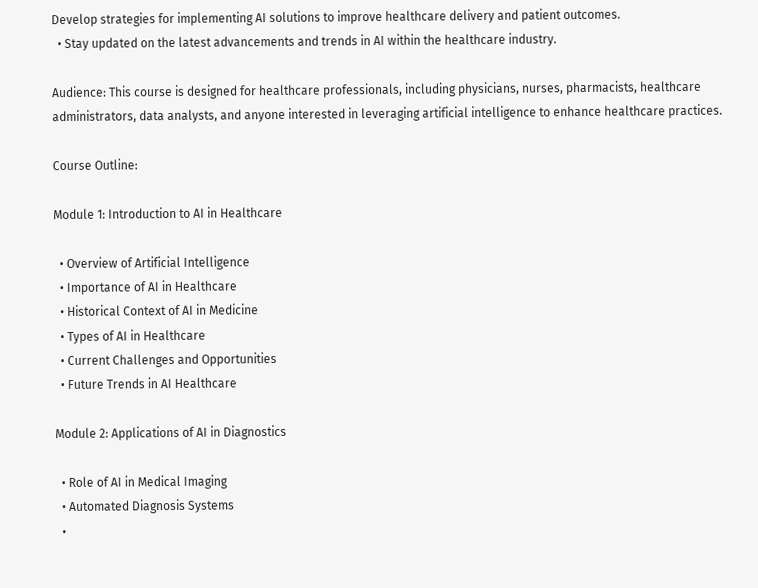Develop strategies for implementing AI solutions to improve healthcare delivery and patient outcomes.
  • Stay updated on the latest advancements and trends in AI within the healthcare industry.

Audience: This course is designed for healthcare professionals, including physicians, nurses, pharmacists, healthcare administrators, data analysts, and anyone interested in leveraging artificial intelligence to enhance healthcare practices.

Course Outline:

Module 1: Introduction to AI in Healthcare

  • Overview of Artificial Intelligence
  • Importance of AI in Healthcare
  • Historical Context of AI in Medicine
  • Types of AI in Healthcare
  • Current Challenges and Opportunities
  • Future Trends in AI Healthcare

Module 2: Applications of AI in Diagnostics

  • Role of AI in Medical Imaging
  • Automated Diagnosis Systems
  •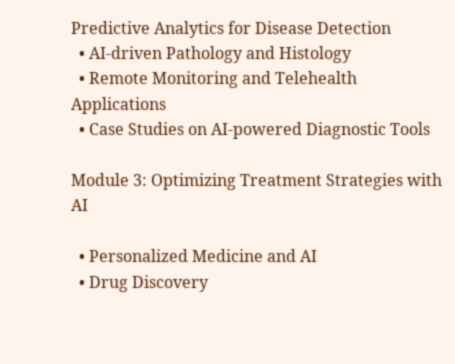Predictive Analytics for Disease Detection
  • AI-driven Pathology and Histology
  • Remote Monitoring and Telehealth Applications
  • Case Studies on AI-powered Diagnostic Tools

Module 3: Optimizing Treatment Strategies with AI

  • Personalized Medicine and AI
  • Drug Discovery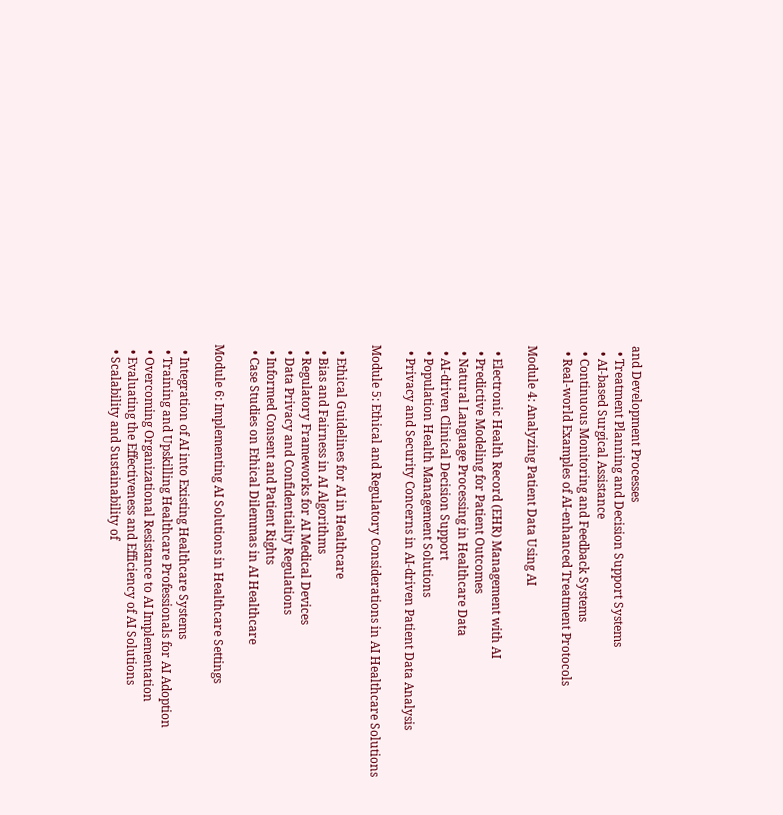and Development Processes
  • Treatment Planning and Decision Support Systems
  • AI-based Surgical Assistance
  • Continuous Monitoring and Feedback Systems
  • Real-world Examples of AI-enhanced Treatment Protocols

Module 4: Analyzing Patient Data Using AI

  • Electronic Health Record (EHR) Management with AI
  • Predictive Modeling for Patient Outcomes
  • Natural Language Processing in Healthcare Data
  • AI-driven Clinical Decision Support
  • Population Health Management Solutions
  • Privacy and Security Concerns in AI-driven Patient Data Analysis

Module 5: Ethical and Regulatory Considerations in AI Healthcare Solutions

  • Ethical Guidelines for AI in Healthcare
  • Bias and Fairness in AI Algorithms
  • Regulatory Frameworks for AI Medical Devices
  • Data Privacy and Confidentiality Regulations
  • Informed Consent and Patient Rights
  • Case Studies on Ethical Dilemmas in AI Healthcare

Module 6: Implementing AI Solutions in Healthcare Settings

  • Integration of AI into Existing Healthcare Systems
  • Training and Upskilling Healthcare Professionals for AI Adoption
  • Overcoming Organizational Resistance to AI Implementation
  • Evaluating the Effectiveness and Efficiency of AI Solutions
  • Scalability and Sustainability of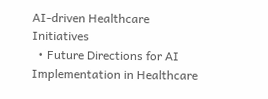AI-driven Healthcare Initiatives
  • Future Directions for AI Implementation in Healthcare